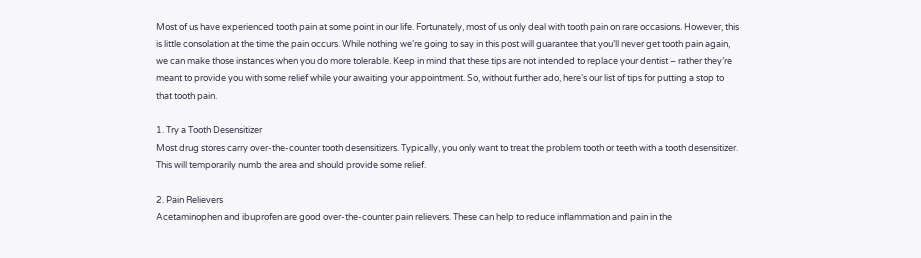Most of us have experienced tooth pain at some point in our life. Fortunately, most of us only deal with tooth pain on rare occasions. However, this is little consolation at the time the pain occurs. While nothing we’re going to say in this post will guarantee that you’ll never get tooth pain again, we can make those instances when you do more tolerable. Keep in mind that these tips are not intended to replace your dentist – rather they’re meant to provide you with some relief while your awaiting your appointment. So, without further ado, here’s our list of tips for putting a stop to that tooth pain.

1. Try a Tooth Desensitizer
Most drug stores carry over-the-counter tooth desensitizers. Typically, you only want to treat the problem tooth or teeth with a tooth desensitizer. This will temporarily numb the area and should provide some relief.

2. Pain Relievers
Acetaminophen and ibuprofen are good over-the-counter pain relievers. These can help to reduce inflammation and pain in the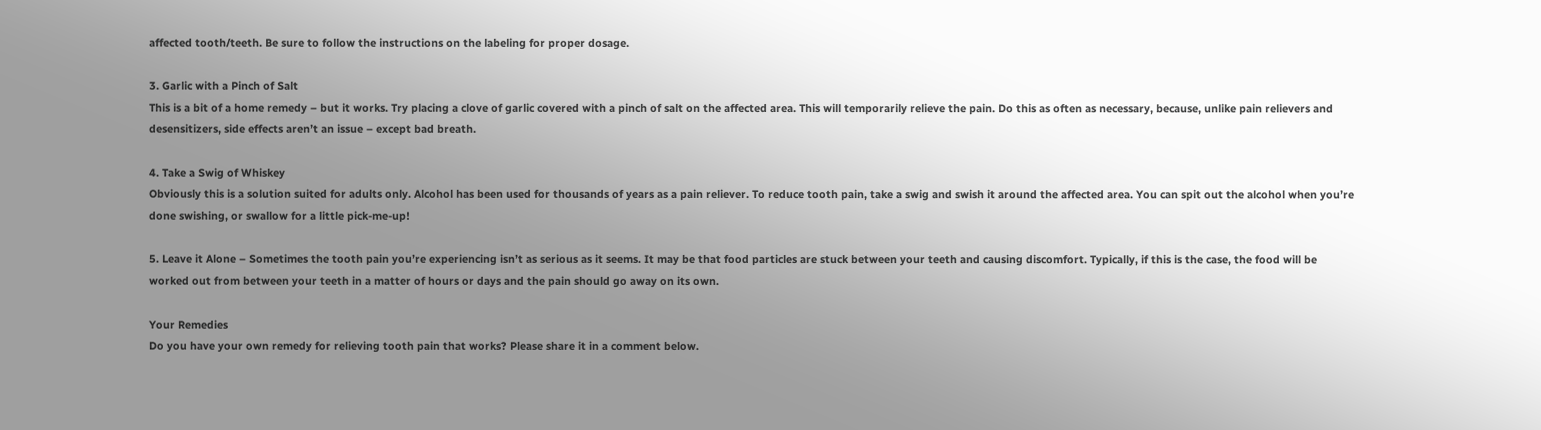affected tooth/teeth. Be sure to follow the instructions on the labeling for proper dosage.

3. Garlic with a Pinch of Salt
This is a bit of a home remedy – but it works. Try placing a clove of garlic covered with a pinch of salt on the affected area. This will temporarily relieve the pain. Do this as often as necessary, because, unlike pain relievers and desensitizers, side effects aren’t an issue – except bad breath.

4. Take a Swig of Whiskey
Obviously this is a solution suited for adults only. Alcohol has been used for thousands of years as a pain reliever. To reduce tooth pain, take a swig and swish it around the affected area. You can spit out the alcohol when you’re done swishing, or swallow for a little pick-me-up!

5. Leave it Alone – Sometimes the tooth pain you’re experiencing isn’t as serious as it seems. It may be that food particles are stuck between your teeth and causing discomfort. Typically, if this is the case, the food will be worked out from between your teeth in a matter of hours or days and the pain should go away on its own.

Your Remedies
Do you have your own remedy for relieving tooth pain that works? Please share it in a comment below.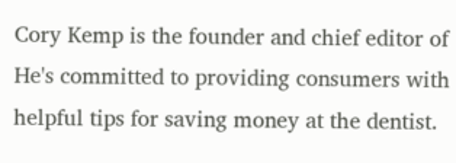Cory Kemp is the founder and chief editor of He's committed to providing consumers with helpful tips for saving money at the dentist.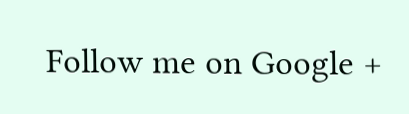Follow me on Google +